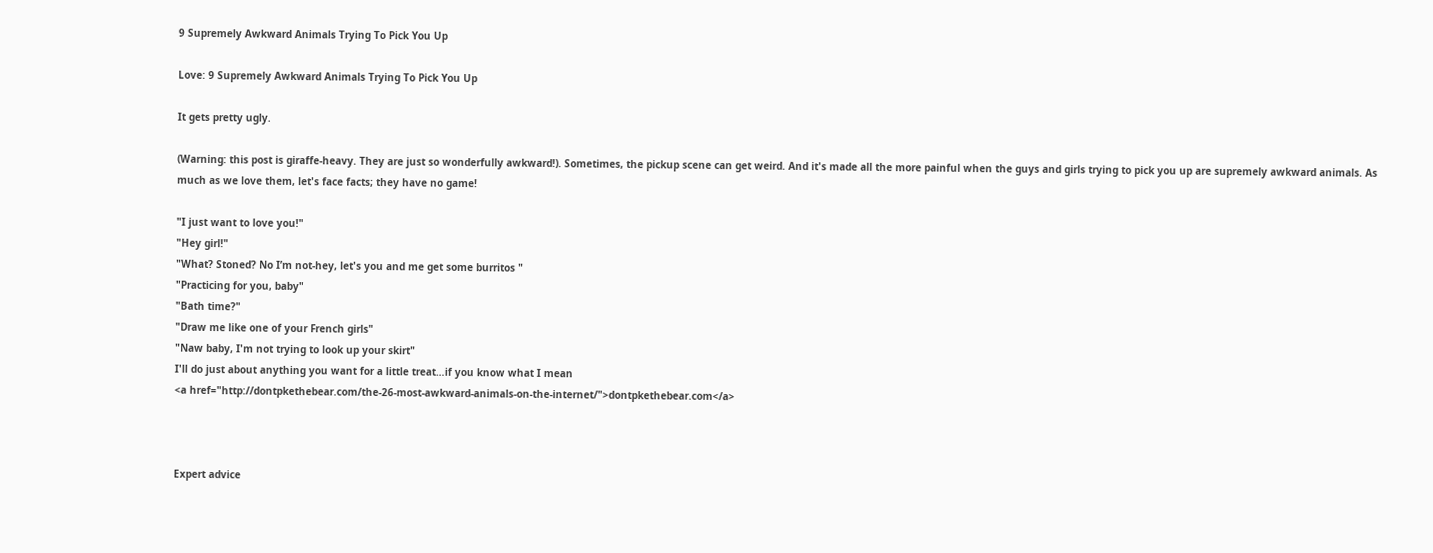9 Supremely Awkward Animals Trying To Pick You Up

Love: 9 Supremely Awkward Animals Trying To Pick You Up

It gets pretty ugly.

(Warning: this post is giraffe-heavy. They are just so wonderfully awkward!). Sometimes, the pickup scene can get weird. And it's made all the more painful when the guys and girls trying to pick you up are supremely awkward animals. As much as we love them, let's face facts; they have no game!

"I just want to love you!"
"Hey girl!"
"What? Stoned? No I’m not-hey, let's you and me get some burritos "
"Practicing for you, baby"
"Bath time?"
"Draw me like one of your French girls"
"Naw baby, I'm not trying to look up your skirt"
I'll do just about anything you want for a little treat…if you know what I mean
<a href="http://dontpkethebear.com/the-26-most-awkward-animals-on-the-internet/">dontpkethebear.com</a>



Expert advice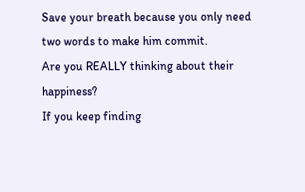Save your breath because you only need two words to make him commit.
Are you REALLY thinking about their happiness?
If you keep finding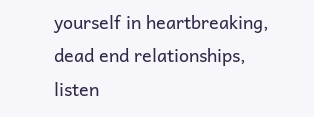yourself in heartbreaking, dead end relationships, listen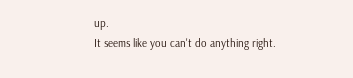up.
It seems like you can't do anything right.